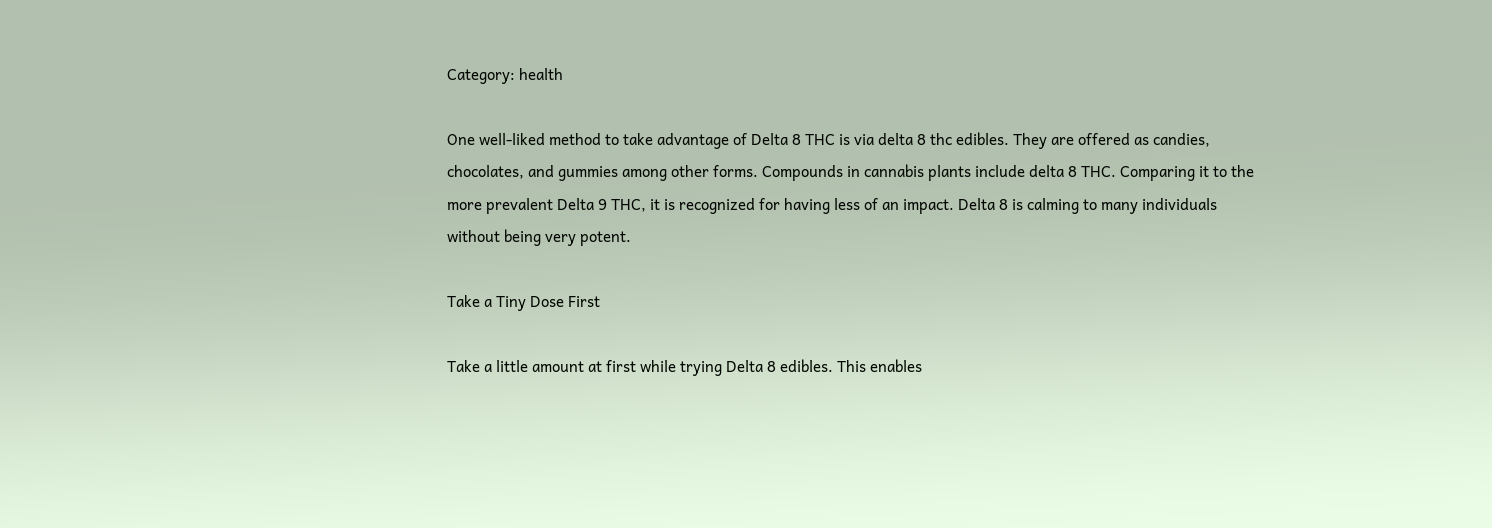Category: health

One well-liked method to take advantage of Delta 8 THC is via delta 8 thc edibles. They are offered as candies, chocolates, and gummies among other forms. Compounds in cannabis plants include delta 8 THC. Comparing it to the more prevalent Delta 9 THC, it is recognized for having less of an impact. Delta 8 is calming to many individuals without being very potent.

Take a Tiny Dose First

Take a little amount at first while trying Delta 8 edibles. This enables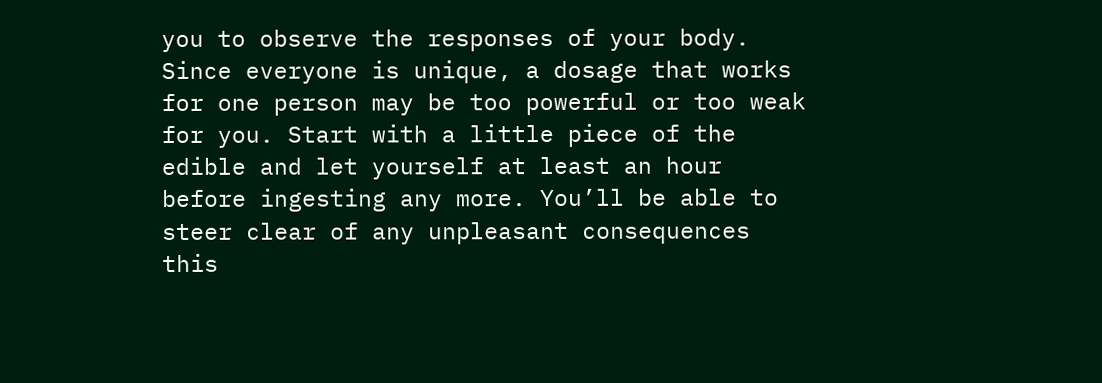you to observe the responses of your body. Since everyone is unique, a dosage that works for one person may be too powerful or too weak for you. Start with a little piece of the edible and let yourself at least an hour before ingesting any more. You’ll be able to steer clear of any unpleasant consequences this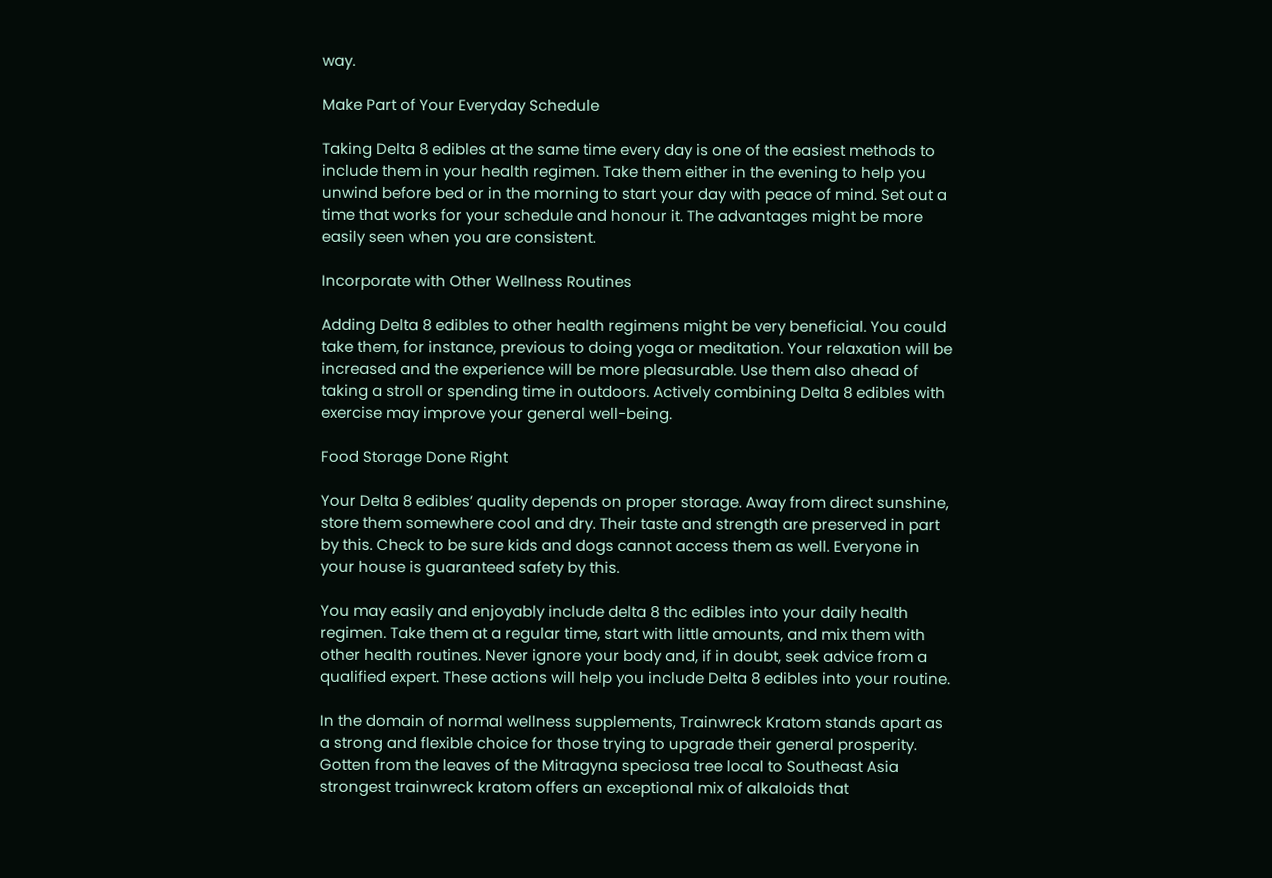way.

Make Part of Your Everyday Schedule

Taking Delta 8 edibles at the same time every day is one of the easiest methods to include them in your health regimen. Take them either in the evening to help you unwind before bed or in the morning to start your day with peace of mind. Set out a time that works for your schedule and honour it. The advantages might be more easily seen when you are consistent.

Incorporate with Other Wellness Routines

Adding Delta 8 edibles to other health regimens might be very beneficial. You could take them, for instance, previous to doing yoga or meditation. Your relaxation will be increased and the experience will be more pleasurable. Use them also ahead of taking a stroll or spending time in outdoors. Actively combining Delta 8 edibles with exercise may improve your general well-being.

Food Storage Done Right

Your Delta 8 edibles’ quality depends on proper storage. Away from direct sunshine, store them somewhere cool and dry. Their taste and strength are preserved in part by this. Check to be sure kids and dogs cannot access them as well. Everyone in your house is guaranteed safety by this.

You may easily and enjoyably include delta 8 thc edibles into your daily health regimen. Take them at a regular time, start with little amounts, and mix them with other health routines. Never ignore your body and, if in doubt, seek advice from a qualified expert. These actions will help you include Delta 8 edibles into your routine.

In the domain of normal wellness supplements, Trainwreck Kratom stands apart as a strong and flexible choice for those trying to upgrade their general prosperity. Gotten from the leaves of the Mitragyna speciosa tree local to Southeast Asia strongest trainwreck kratom offers an exceptional mix of alkaloids that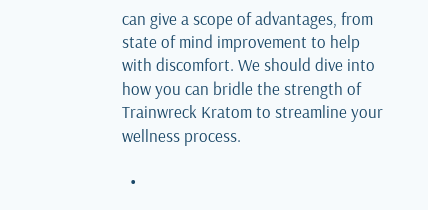can give a scope of advantages, from state of mind improvement to help with discomfort. We should dive into how you can bridle the strength of Trainwreck Kratom to streamline your wellness process.

  •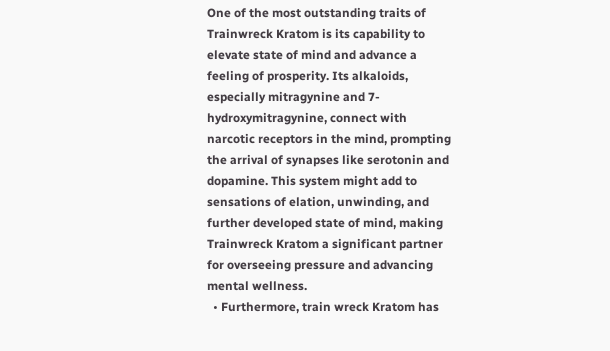One of the most outstanding traits of Trainwreck Kratom is its capability to elevate state of mind and advance a feeling of prosperity. Its alkaloids, especially mitragynine and 7-hydroxymitragynine, connect with narcotic receptors in the mind, prompting the arrival of synapses like serotonin and dopamine. This system might add to sensations of elation, unwinding, and further developed state of mind, making Trainwreck Kratom a significant partner for overseeing pressure and advancing mental wellness.
  • Furthermore, train wreck Kratom has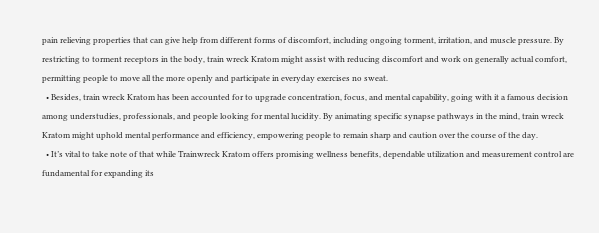pain relieving properties that can give help from different forms of discomfort, including ongoing torment, irritation, and muscle pressure. By restricting to torment receptors in the body, train wreck Kratom might assist with reducing discomfort and work on generally actual comfort, permitting people to move all the more openly and participate in everyday exercises no sweat.
  • Besides, train wreck Kratom has been accounted for to upgrade concentration, focus, and mental capability, going with it a famous decision among understudies, professionals, and people looking for mental lucidity. By animating specific synapse pathways in the mind, train wreck Kratom might uphold mental performance and efficiency, empowering people to remain sharp and caution over the course of the day.
  • It’s vital to take note of that while Trainwreck Kratom offers promising wellness benefits, dependable utilization and measurement control are fundamental for expanding its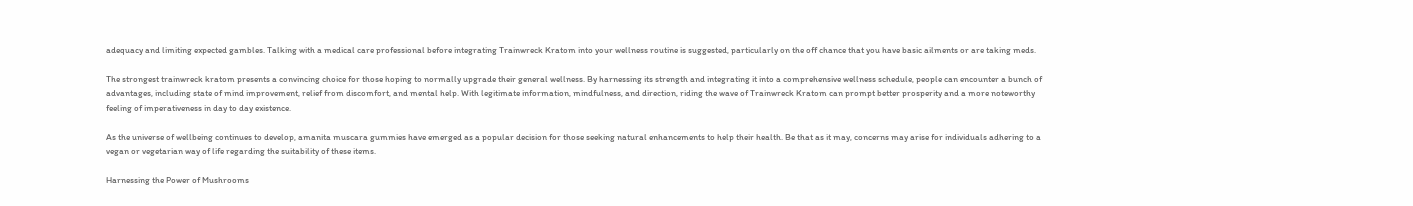adequacy and limiting expected gambles. Talking with a medical care professional before integrating Trainwreck Kratom into your wellness routine is suggested, particularly on the off chance that you have basic ailments or are taking meds.

The strongest trainwreck kratom presents a convincing choice for those hoping to normally upgrade their general wellness. By harnessing its strength and integrating it into a comprehensive wellness schedule, people can encounter a bunch of advantages, including state of mind improvement, relief from discomfort, and mental help. With legitimate information, mindfulness, and direction, riding the wave of Trainwreck Kratom can prompt better prosperity and a more noteworthy feeling of imperativeness in day to day existence.

As the universe of wellbeing continues to develop, amanita muscara gummies have emerged as a popular decision for those seeking natural enhancements to help their health. Be that as it may, concerns may arise for individuals adhering to a vegan or vegetarian way of life regarding the suitability of these items.

Harnessing the Power of Mushrooms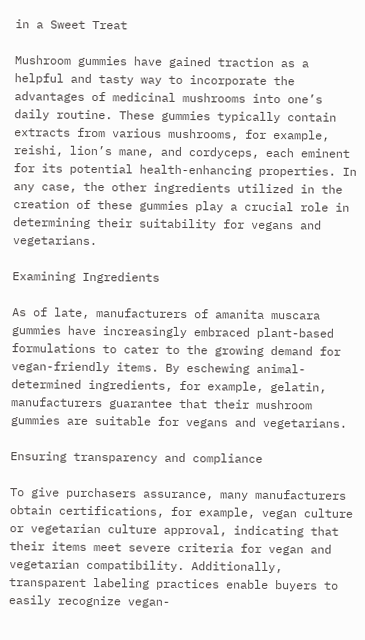in a Sweet Treat

Mushroom gummies have gained traction as a helpful and tasty way to incorporate the advantages of medicinal mushrooms into one’s daily routine. These gummies typically contain extracts from various mushrooms, for example, reishi, lion’s mane, and cordyceps, each eminent for its potential health-enhancing properties. In any case, the other ingredients utilized in the creation of these gummies play a crucial role in determining their suitability for vegans and vegetarians.

Examining Ingredients

As of late, manufacturers of amanita muscara gummies have increasingly embraced plant-based formulations to cater to the growing demand for vegan-friendly items. By eschewing animal-determined ingredients, for example, gelatin, manufacturers guarantee that their mushroom gummies are suitable for vegans and vegetarians.

Ensuring transparency and compliance

To give purchasers assurance, many manufacturers obtain certifications, for example, vegan culture or vegetarian culture approval, indicating that their items meet severe criteria for vegan and vegetarian compatibility. Additionally, transparent labeling practices enable buyers to easily recognize vegan-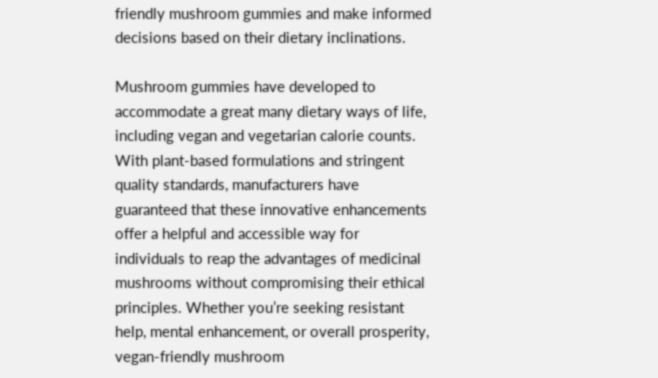friendly mushroom gummies and make informed decisions based on their dietary inclinations.

Mushroom gummies have developed to accommodate a great many dietary ways of life, including vegan and vegetarian calorie counts. With plant-based formulations and stringent quality standards, manufacturers have guaranteed that these innovative enhancements offer a helpful and accessible way for individuals to reap the advantages of medicinal mushrooms without compromising their ethical principles. Whether you’re seeking resistant help, mental enhancement, or overall prosperity, vegan-friendly mushroom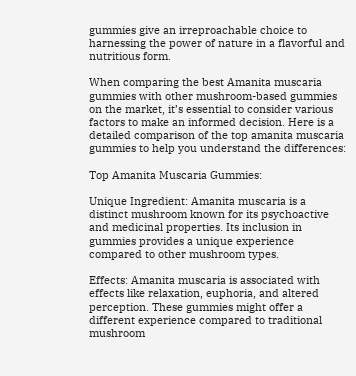gummies give an irreproachable choice to harnessing the power of nature in a flavorful and nutritious form.

When comparing the best Amanita muscaria gummies with other mushroom-based gummies on the market, it’s essential to consider various factors to make an informed decision. Here is a detailed comparison of the top amanita muscaria gummies to help you understand the differences:

Top Amanita Muscaria Gummies:

Unique Ingredient: Amanita muscaria is a distinct mushroom known for its psychoactive and medicinal properties. Its inclusion in gummies provides a unique experience compared to other mushroom types.

Effects: Amanita muscaria is associated with effects like relaxation, euphoria, and altered perception. These gummies might offer a different experience compared to traditional mushroom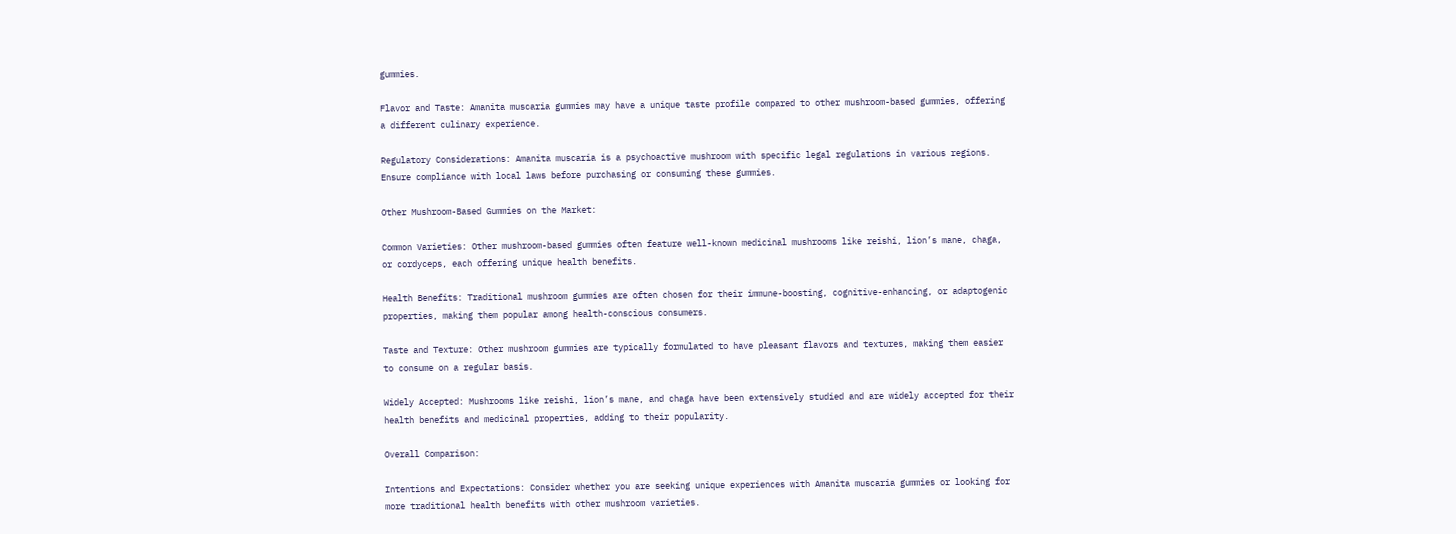gummies.

Flavor and Taste: Amanita muscaria gummies may have a unique taste profile compared to other mushroom-based gummies, offering a different culinary experience.

Regulatory Considerations: Amanita muscaria is a psychoactive mushroom with specific legal regulations in various regions. Ensure compliance with local laws before purchasing or consuming these gummies.

Other Mushroom-Based Gummies on the Market:

Common Varieties: Other mushroom-based gummies often feature well-known medicinal mushrooms like reishi, lion’s mane, chaga, or cordyceps, each offering unique health benefits.

Health Benefits: Traditional mushroom gummies are often chosen for their immune-boosting, cognitive-enhancing, or adaptogenic properties, making them popular among health-conscious consumers.

Taste and Texture: Other mushroom gummies are typically formulated to have pleasant flavors and textures, making them easier to consume on a regular basis.

Widely Accepted: Mushrooms like reishi, lion’s mane, and chaga have been extensively studied and are widely accepted for their health benefits and medicinal properties, adding to their popularity.

Overall Comparison:

Intentions and Expectations: Consider whether you are seeking unique experiences with Amanita muscaria gummies or looking for more traditional health benefits with other mushroom varieties.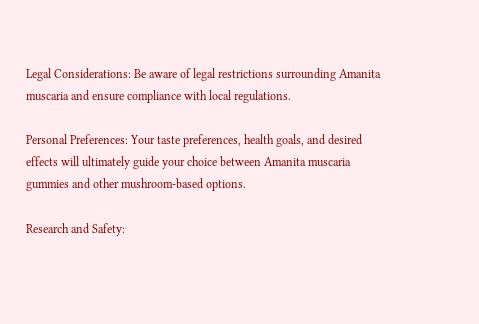Legal Considerations: Be aware of legal restrictions surrounding Amanita muscaria and ensure compliance with local regulations.

Personal Preferences: Your taste preferences, health goals, and desired effects will ultimately guide your choice between Amanita muscaria gummies and other mushroom-based options.

Research and Safety: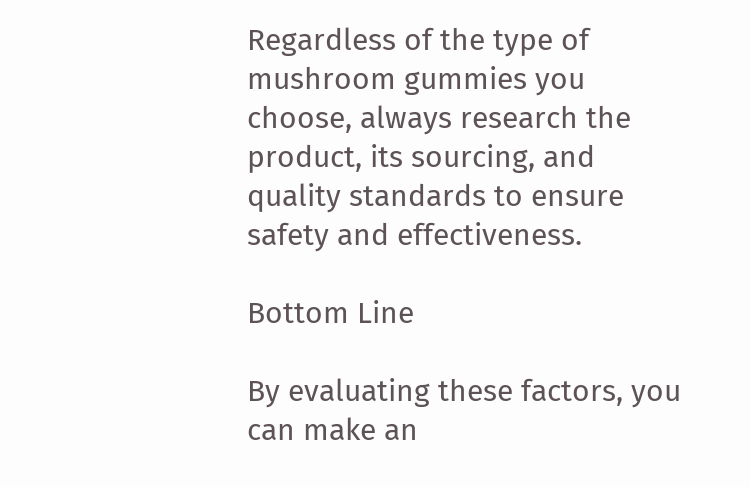Regardless of the type of mushroom gummies you choose, always research the product, its sourcing, and quality standards to ensure safety and effectiveness.

Bottom Line

By evaluating these factors, you can make an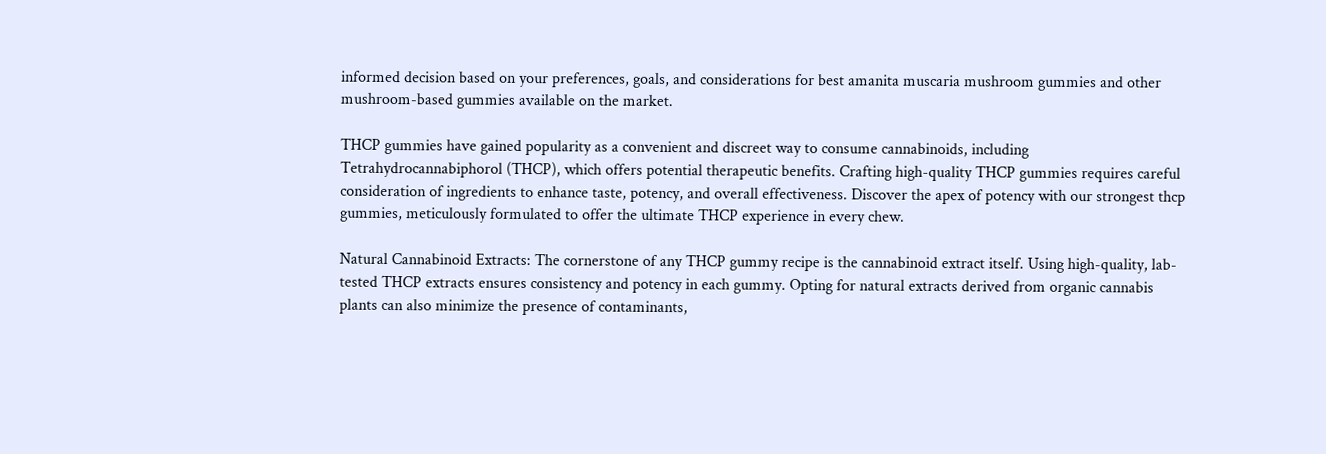informed decision based on your preferences, goals, and considerations for best amanita muscaria mushroom gummies and other mushroom-based gummies available on the market.

THCP gummies have gained popularity as a convenient and discreet way to consume cannabinoids, including Tetrahydrocannabiphorol (THCP), which offers potential therapeutic benefits. Crafting high-quality THCP gummies requires careful consideration of ingredients to enhance taste, potency, and overall effectiveness. Discover the apex of potency with our strongest thcp gummies, meticulously formulated to offer the ultimate THCP experience in every chew.

Natural Cannabinoid Extracts: The cornerstone of any THCP gummy recipe is the cannabinoid extract itself. Using high-quality, lab-tested THCP extracts ensures consistency and potency in each gummy. Opting for natural extracts derived from organic cannabis plants can also minimize the presence of contaminants,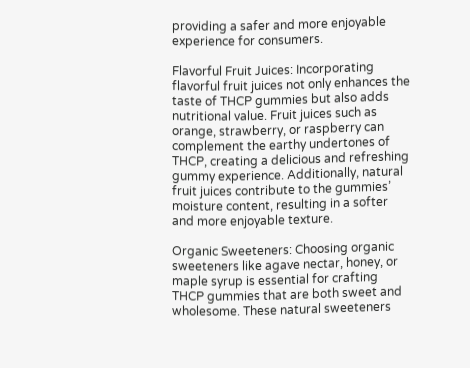providing a safer and more enjoyable experience for consumers.

Flavorful Fruit Juices: Incorporating flavorful fruit juices not only enhances the taste of THCP gummies but also adds nutritional value. Fruit juices such as orange, strawberry, or raspberry can complement the earthy undertones of THCP, creating a delicious and refreshing gummy experience. Additionally, natural fruit juices contribute to the gummies’ moisture content, resulting in a softer and more enjoyable texture.

Organic Sweeteners: Choosing organic sweeteners like agave nectar, honey, or maple syrup is essential for crafting THCP gummies that are both sweet and wholesome. These natural sweeteners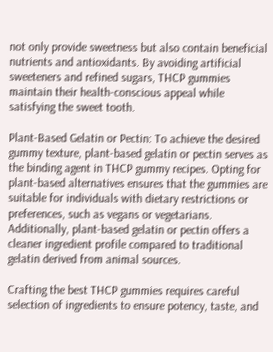not only provide sweetness but also contain beneficial nutrients and antioxidants. By avoiding artificial sweeteners and refined sugars, THCP gummies maintain their health-conscious appeal while satisfying the sweet tooth.

Plant-Based Gelatin or Pectin: To achieve the desired gummy texture, plant-based gelatin or pectin serves as the binding agent in THCP gummy recipes. Opting for plant-based alternatives ensures that the gummies are suitable for individuals with dietary restrictions or preferences, such as vegans or vegetarians. Additionally, plant-based gelatin or pectin offers a cleaner ingredient profile compared to traditional gelatin derived from animal sources.

Crafting the best THCP gummies requires careful selection of ingredients to ensure potency, taste, and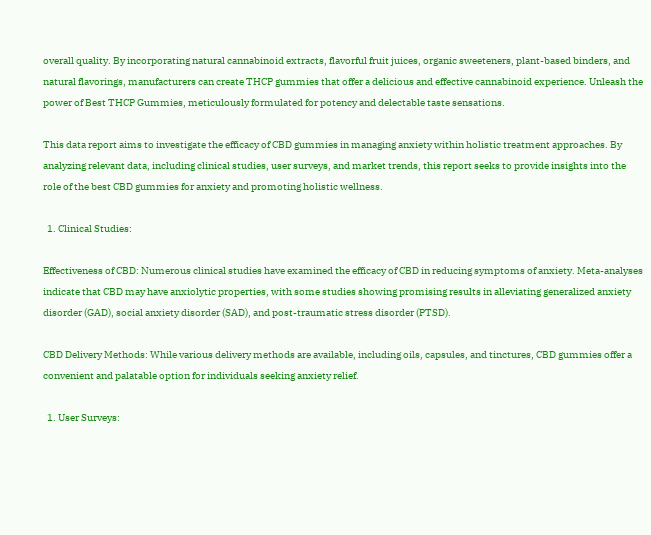overall quality. By incorporating natural cannabinoid extracts, flavorful fruit juices, organic sweeteners, plant-based binders, and natural flavorings, manufacturers can create THCP gummies that offer a delicious and effective cannabinoid experience. Unleash the power of Best THCP Gummies, meticulously formulated for potency and delectable taste sensations.

This data report aims to investigate the efficacy of CBD gummies in managing anxiety within holistic treatment approaches. By analyzing relevant data, including clinical studies, user surveys, and market trends, this report seeks to provide insights into the role of the best CBD gummies for anxiety and promoting holistic wellness.

  1. Clinical Studies:

Effectiveness of CBD: Numerous clinical studies have examined the efficacy of CBD in reducing symptoms of anxiety. Meta-analyses indicate that CBD may have anxiolytic properties, with some studies showing promising results in alleviating generalized anxiety disorder (GAD), social anxiety disorder (SAD), and post-traumatic stress disorder (PTSD).

CBD Delivery Methods: While various delivery methods are available, including oils, capsules, and tinctures, CBD gummies offer a convenient and palatable option for individuals seeking anxiety relief.

  1. User Surveys: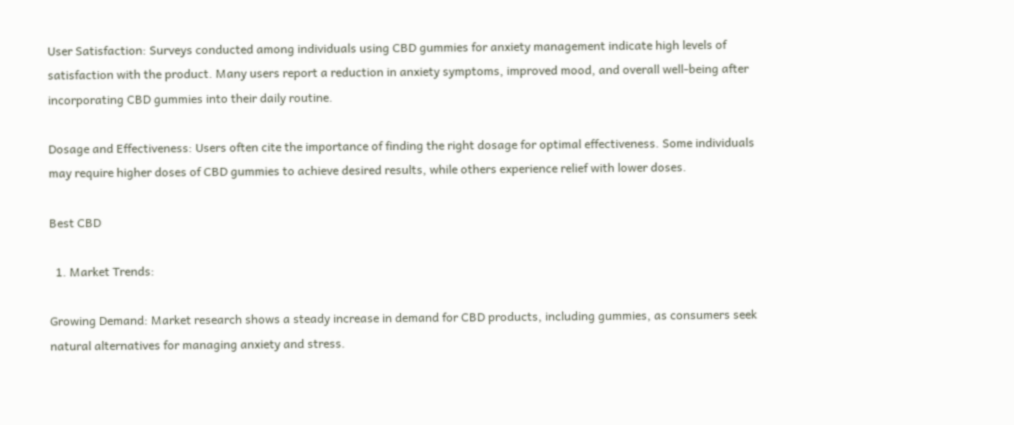User Satisfaction: Surveys conducted among individuals using CBD gummies for anxiety management indicate high levels of satisfaction with the product. Many users report a reduction in anxiety symptoms, improved mood, and overall well-being after incorporating CBD gummies into their daily routine.

Dosage and Effectiveness: Users often cite the importance of finding the right dosage for optimal effectiveness. Some individuals may require higher doses of CBD gummies to achieve desired results, while others experience relief with lower doses.

Best CBD

  1. Market Trends:

Growing Demand: Market research shows a steady increase in demand for CBD products, including gummies, as consumers seek natural alternatives for managing anxiety and stress.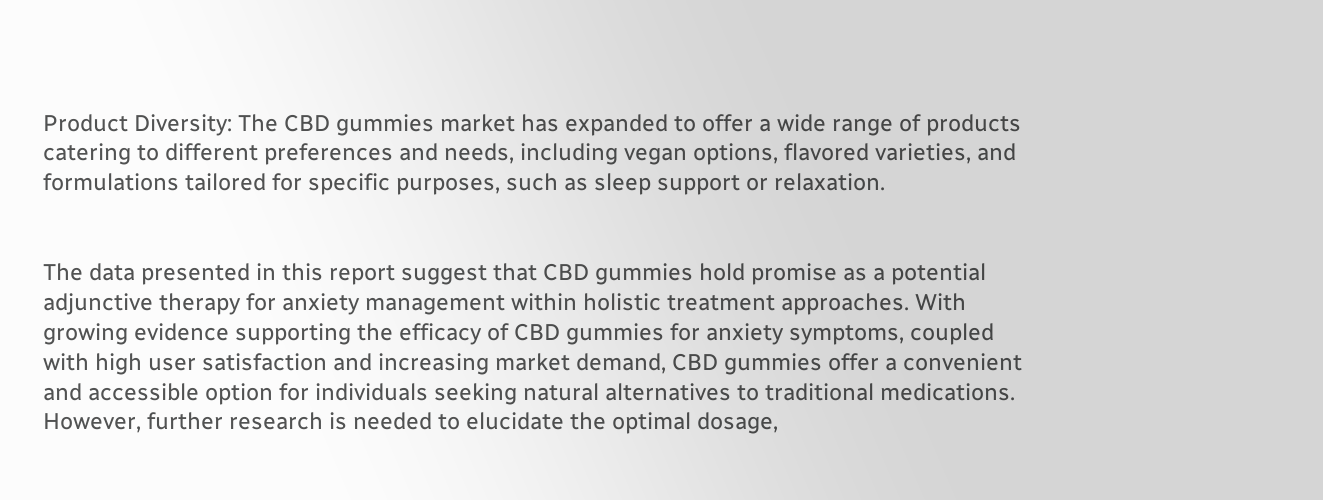Product Diversity: The CBD gummies market has expanded to offer a wide range of products catering to different preferences and needs, including vegan options, flavored varieties, and formulations tailored for specific purposes, such as sleep support or relaxation.


The data presented in this report suggest that CBD gummies hold promise as a potential adjunctive therapy for anxiety management within holistic treatment approaches. With growing evidence supporting the efficacy of CBD gummies for anxiety symptoms, coupled with high user satisfaction and increasing market demand, CBD gummies offer a convenient and accessible option for individuals seeking natural alternatives to traditional medications. However, further research is needed to elucidate the optimal dosage,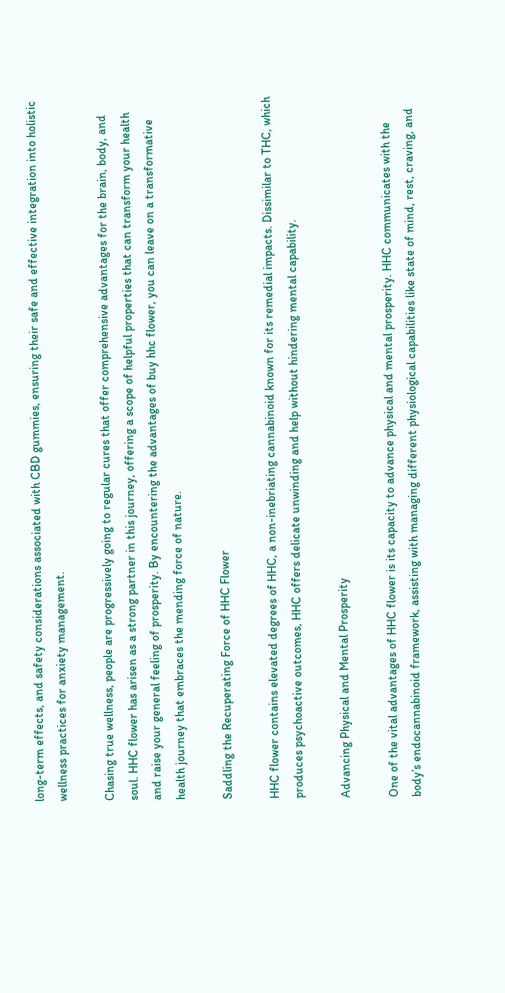long-term effects, and safety considerations associated with CBD gummies, ensuring their safe and effective integration into holistic wellness practices for anxiety management.

Chasing true wellness, people are progressively going to regular cures that offer comprehensive advantages for the brain, body, and soul. HHC flower has arisen as a strong partner in this journey, offering a scope of helpful properties that can transform your health and raise your general feeling of prosperity. By encountering the advantages of buy hhc flower, you can leave on a transformative health journey that embraces the mending force of nature.

Saddling the Recuperating Force of HHC Flower

HHC flower contains elevated degrees of HHC, a non-inebriating cannabinoid known for its remedial impacts. Dissimilar to THC, which produces psychoactive outcomes, HHC offers delicate unwinding and help without hindering mental capability.

Advancing Physical and Mental Prosperity

One of the vital advantages of HHC flower is its capacity to advance physical and mental prosperity. HHC communicates with the body’s endocannabinoid framework, assisting with managing different physiological capabilities like state of mind, rest, craving, and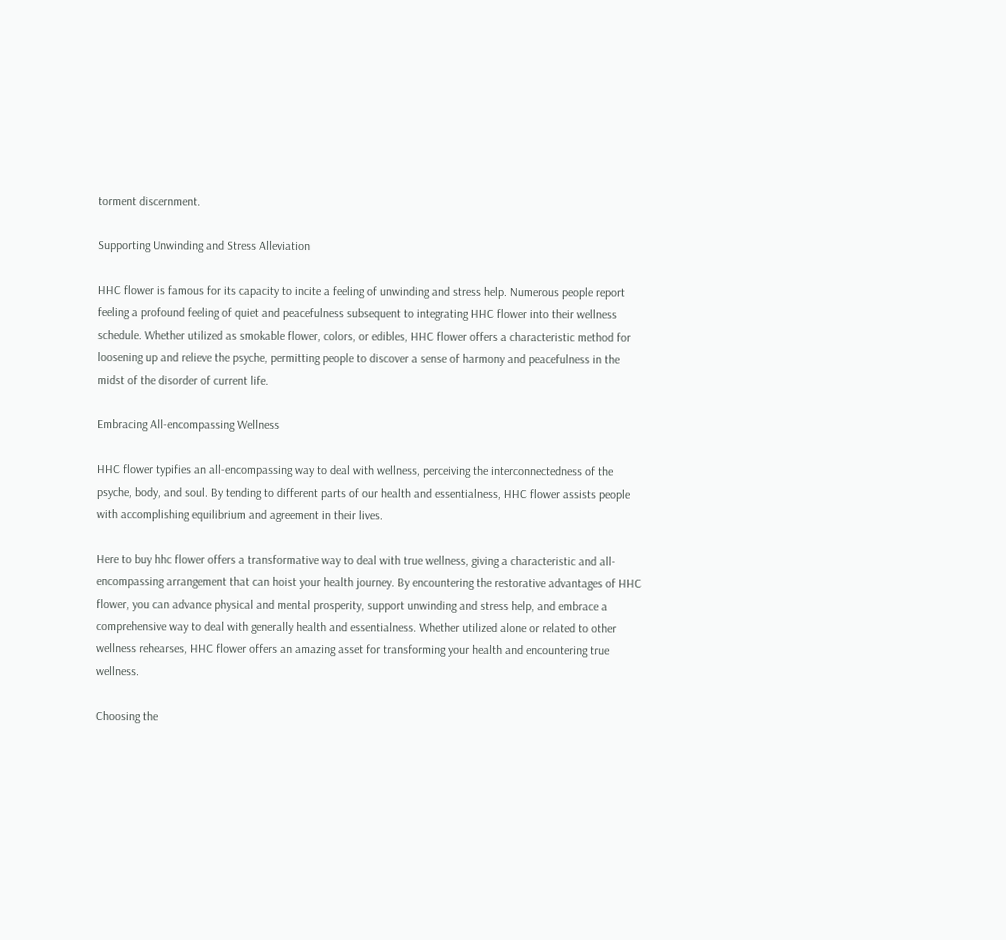torment discernment.

Supporting Unwinding and Stress Alleviation

HHC flower is famous for its capacity to incite a feeling of unwinding and stress help. Numerous people report feeling a profound feeling of quiet and peacefulness subsequent to integrating HHC flower into their wellness schedule. Whether utilized as smokable flower, colors, or edibles, HHC flower offers a characteristic method for loosening up and relieve the psyche, permitting people to discover a sense of harmony and peacefulness in the midst of the disorder of current life.

Embracing All-encompassing Wellness

HHC flower typifies an all-encompassing way to deal with wellness, perceiving the interconnectedness of the psyche, body, and soul. By tending to different parts of our health and essentialness, HHC flower assists people with accomplishing equilibrium and agreement in their lives.

Here to buy hhc flower offers a transformative way to deal with true wellness, giving a characteristic and all-encompassing arrangement that can hoist your health journey. By encountering the restorative advantages of HHC flower, you can advance physical and mental prosperity, support unwinding and stress help, and embrace a comprehensive way to deal with generally health and essentialness. Whether utilized alone or related to other wellness rehearses, HHC flower offers an amazing asset for transforming your health and encountering true wellness.

Choosing the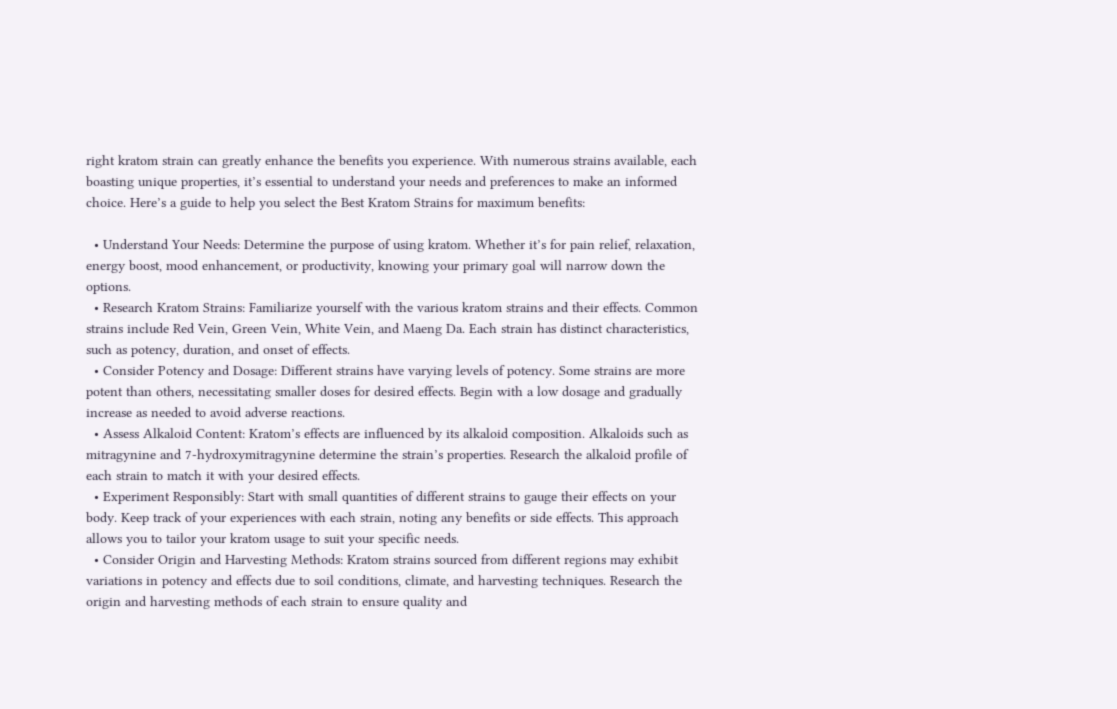right kratom strain can greatly enhance the benefits you experience. With numerous strains available, each boasting unique properties, it’s essential to understand your needs and preferences to make an informed choice. Here’s a guide to help you select the Best Kratom Strains for maximum benefits:

  • Understand Your Needs: Determine the purpose of using kratom. Whether it’s for pain relief, relaxation, energy boost, mood enhancement, or productivity, knowing your primary goal will narrow down the options.
  • Research Kratom Strains: Familiarize yourself with the various kratom strains and their effects. Common strains include Red Vein, Green Vein, White Vein, and Maeng Da. Each strain has distinct characteristics, such as potency, duration, and onset of effects.
  • Consider Potency and Dosage: Different strains have varying levels of potency. Some strains are more potent than others, necessitating smaller doses for desired effects. Begin with a low dosage and gradually increase as needed to avoid adverse reactions.
  • Assess Alkaloid Content: Kratom’s effects are influenced by its alkaloid composition. Alkaloids such as mitragynine and 7-hydroxymitragynine determine the strain’s properties. Research the alkaloid profile of each strain to match it with your desired effects.
  • Experiment Responsibly: Start with small quantities of different strains to gauge their effects on your body. Keep track of your experiences with each strain, noting any benefits or side effects. This approach allows you to tailor your kratom usage to suit your specific needs.
  • Consider Origin and Harvesting Methods: Kratom strains sourced from different regions may exhibit variations in potency and effects due to soil conditions, climate, and harvesting techniques. Research the origin and harvesting methods of each strain to ensure quality and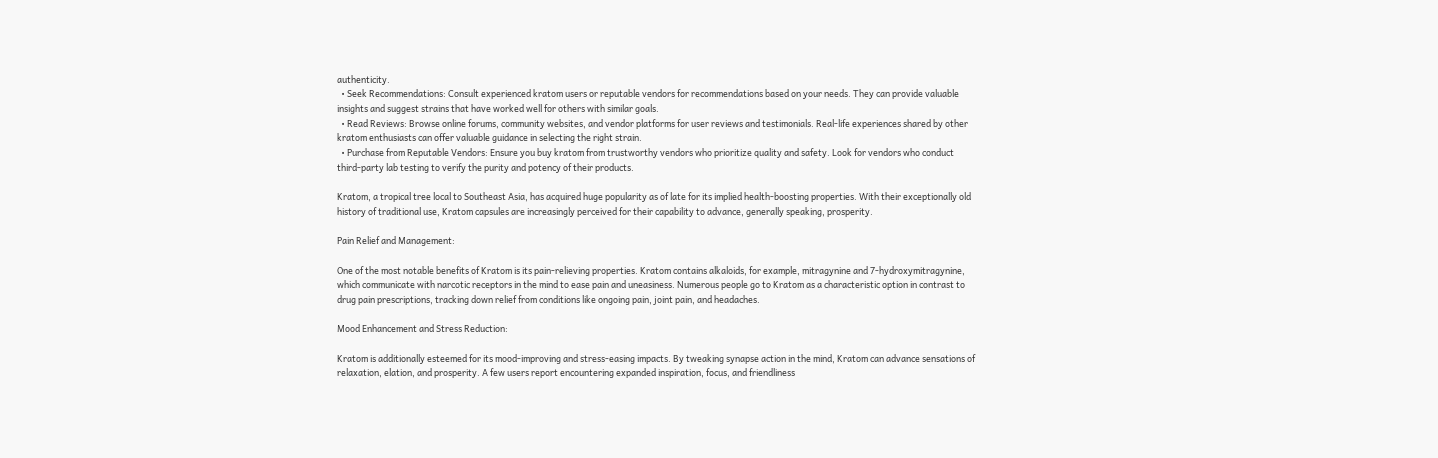authenticity.
  • Seek Recommendations: Consult experienced kratom users or reputable vendors for recommendations based on your needs. They can provide valuable insights and suggest strains that have worked well for others with similar goals.
  • Read Reviews: Browse online forums, community websites, and vendor platforms for user reviews and testimonials. Real-life experiences shared by other kratom enthusiasts can offer valuable guidance in selecting the right strain.
  • Purchase from Reputable Vendors: Ensure you buy kratom from trustworthy vendors who prioritize quality and safety. Look for vendors who conduct third-party lab testing to verify the purity and potency of their products.

Kratom, a tropical tree local to Southeast Asia, has acquired huge popularity as of late for its implied health-boosting properties. With their exceptionally old history of traditional use, Kratom capsules are increasingly perceived for their capability to advance, generally speaking, prosperity.

Pain Relief and Management:

One of the most notable benefits of Kratom is its pain-relieving properties. Kratom contains alkaloids, for example, mitragynine and 7-hydroxymitragynine, which communicate with narcotic receptors in the mind to ease pain and uneasiness. Numerous people go to Kratom as a characteristic option in contrast to drug pain prescriptions, tracking down relief from conditions like ongoing pain, joint pain, and headaches.

Mood Enhancement and Stress Reduction:

Kratom is additionally esteemed for its mood-improving and stress-easing impacts. By tweaking synapse action in the mind, Kratom can advance sensations of relaxation, elation, and prosperity. A few users report encountering expanded inspiration, focus, and friendliness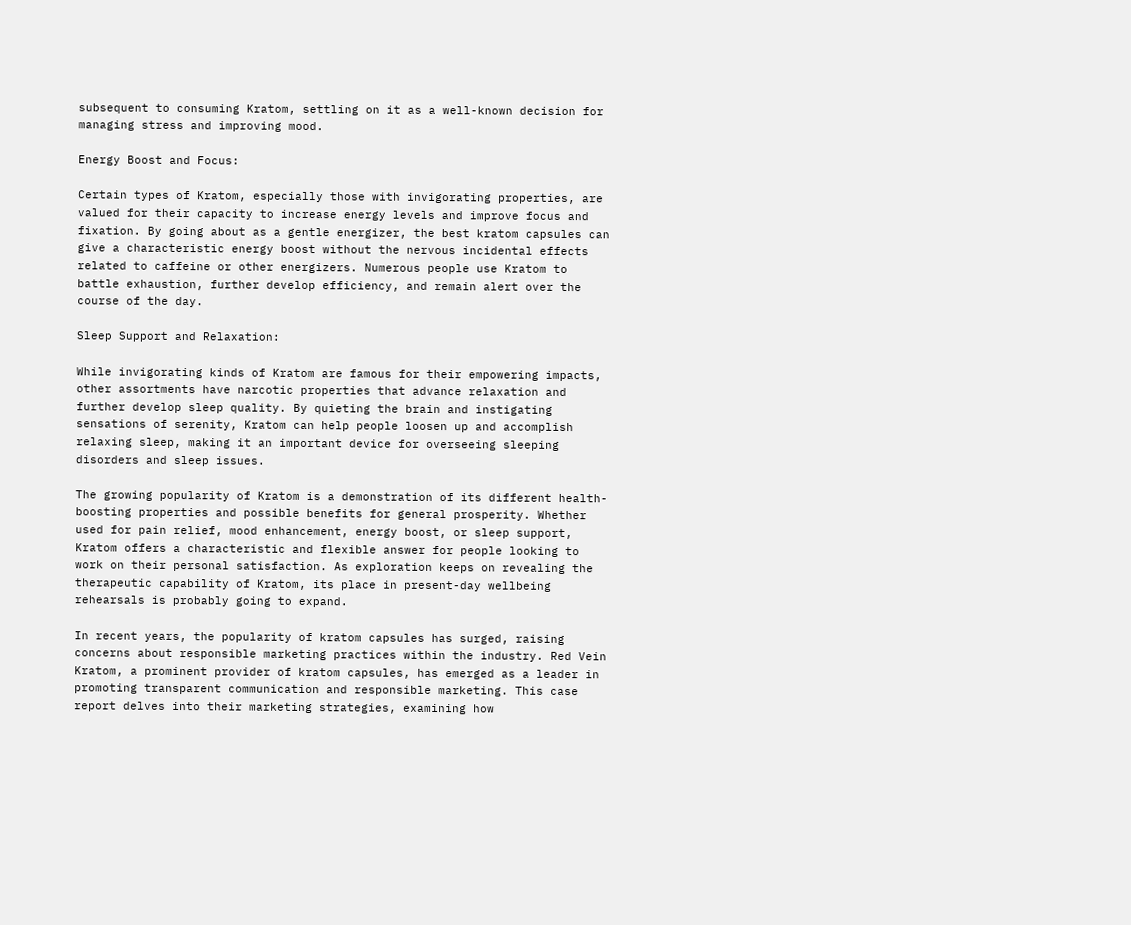subsequent to consuming Kratom, settling on it as a well-known decision for managing stress and improving mood.

Energy Boost and Focus:

Certain types of Kratom, especially those with invigorating properties, are valued for their capacity to increase energy levels and improve focus and fixation. By going about as a gentle energizer, the best kratom capsules can give a characteristic energy boost without the nervous incidental effects related to caffeine or other energizers. Numerous people use Kratom to battle exhaustion, further develop efficiency, and remain alert over the course of the day.

Sleep Support and Relaxation:

While invigorating kinds of Kratom are famous for their empowering impacts, other assortments have narcotic properties that advance relaxation and further develop sleep quality. By quieting the brain and instigating sensations of serenity, Kratom can help people loosen up and accomplish relaxing sleep, making it an important device for overseeing sleeping disorders and sleep issues.

The growing popularity of Kratom is a demonstration of its different health-boosting properties and possible benefits for general prosperity. Whether used for pain relief, mood enhancement, energy boost, or sleep support, Kratom offers a characteristic and flexible answer for people looking to work on their personal satisfaction. As exploration keeps on revealing the therapeutic capability of Kratom, its place in present-day wellbeing rehearsals is probably going to expand.

In recent years, the popularity of kratom capsules has surged, raising concerns about responsible marketing practices within the industry. Red Vein Kratom, a prominent provider of kratom capsules, has emerged as a leader in promoting transparent communication and responsible marketing. This case report delves into their marketing strategies, examining how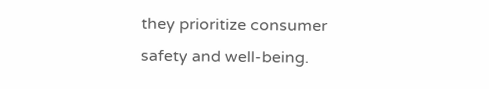they prioritize consumer safety and well-being.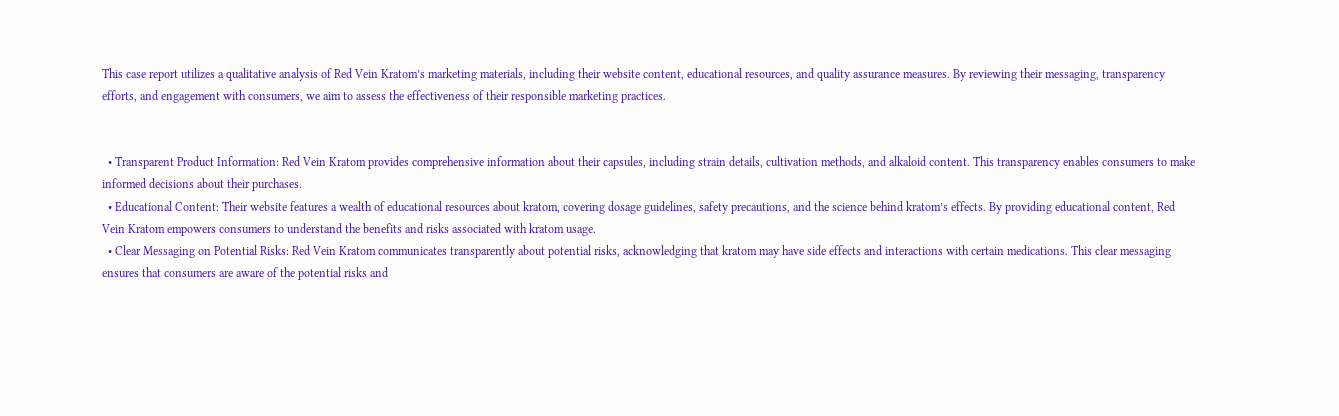This case report utilizes a qualitative analysis of Red Vein Kratom’s marketing materials, including their website content, educational resources, and quality assurance measures. By reviewing their messaging, transparency efforts, and engagement with consumers, we aim to assess the effectiveness of their responsible marketing practices.


  • Transparent Product Information: Red Vein Kratom provides comprehensive information about their capsules, including strain details, cultivation methods, and alkaloid content. This transparency enables consumers to make informed decisions about their purchases.
  • Educational Content: Their website features a wealth of educational resources about kratom, covering dosage guidelines, safety precautions, and the science behind kratom’s effects. By providing educational content, Red Vein Kratom empowers consumers to understand the benefits and risks associated with kratom usage.
  • Clear Messaging on Potential Risks: Red Vein Kratom communicates transparently about potential risks, acknowledging that kratom may have side effects and interactions with certain medications. This clear messaging ensures that consumers are aware of the potential risks and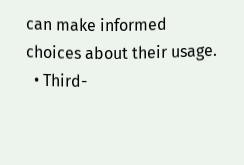can make informed choices about their usage.
  • Third-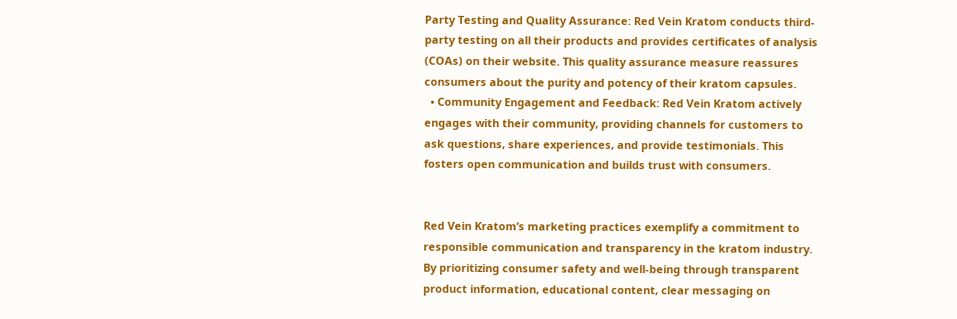Party Testing and Quality Assurance: Red Vein Kratom conducts third-party testing on all their products and provides certificates of analysis (COAs) on their website. This quality assurance measure reassures consumers about the purity and potency of their kratom capsules.
  • Community Engagement and Feedback: Red Vein Kratom actively engages with their community, providing channels for customers to ask questions, share experiences, and provide testimonials. This fosters open communication and builds trust with consumers.


Red Vein Kratom’s marketing practices exemplify a commitment to responsible communication and transparency in the kratom industry. By prioritizing consumer safety and well-being through transparent product information, educational content, clear messaging on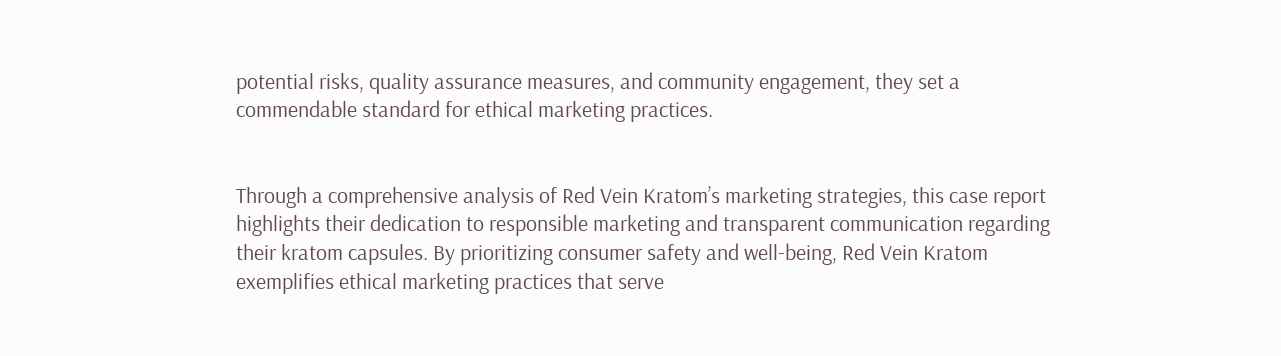potential risks, quality assurance measures, and community engagement, they set a commendable standard for ethical marketing practices.


Through a comprehensive analysis of Red Vein Kratom’s marketing strategies, this case report highlights their dedication to responsible marketing and transparent communication regarding their kratom capsules. By prioritizing consumer safety and well-being, Red Vein Kratom exemplifies ethical marketing practices that serve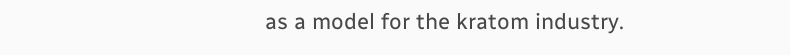as a model for the kratom industry.